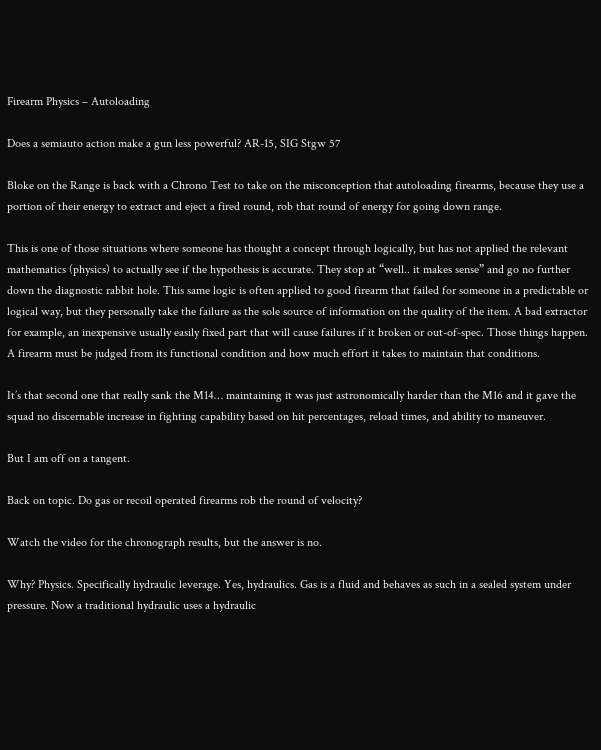Firearm Physics – Autoloading

Does a semiauto action make a gun less powerful? AR-15, SIG Stgw 57

Bloke on the Range is back with a Chrono Test to take on the misconception that autoloading firearms, because they use a portion of their energy to extract and eject a fired round, rob that round of energy for going down range.

This is one of those situations where someone has thought a concept through logically, but has not applied the relevant mathematics (physics) to actually see if the hypothesis is accurate. They stop at “well.. it makes sense” and go no further down the diagnostic rabbit hole. This same logic is often applied to good firearm that failed for someone in a predictable or logical way, but they personally take the failure as the sole source of information on the quality of the item. A bad extractor for example, an inexpensive usually easily fixed part that will cause failures if it broken or out-of-spec. Those things happen. A firearm must be judged from its functional condition and how much effort it takes to maintain that conditions.

It’s that second one that really sank the M14… maintaining it was just astronomically harder than the M16 and it gave the squad no discernable increase in fighting capability based on hit percentages, reload times, and ability to maneuver.

But I am off on a tangent.

Back on topic. Do gas or recoil operated firearms rob the round of velocity?

Watch the video for the chronograph results, but the answer is no.

Why? Physics. Specifically hydraulic leverage. Yes, hydraulics. Gas is a fluid and behaves as such in a sealed system under pressure. Now a traditional hydraulic uses a hydraulic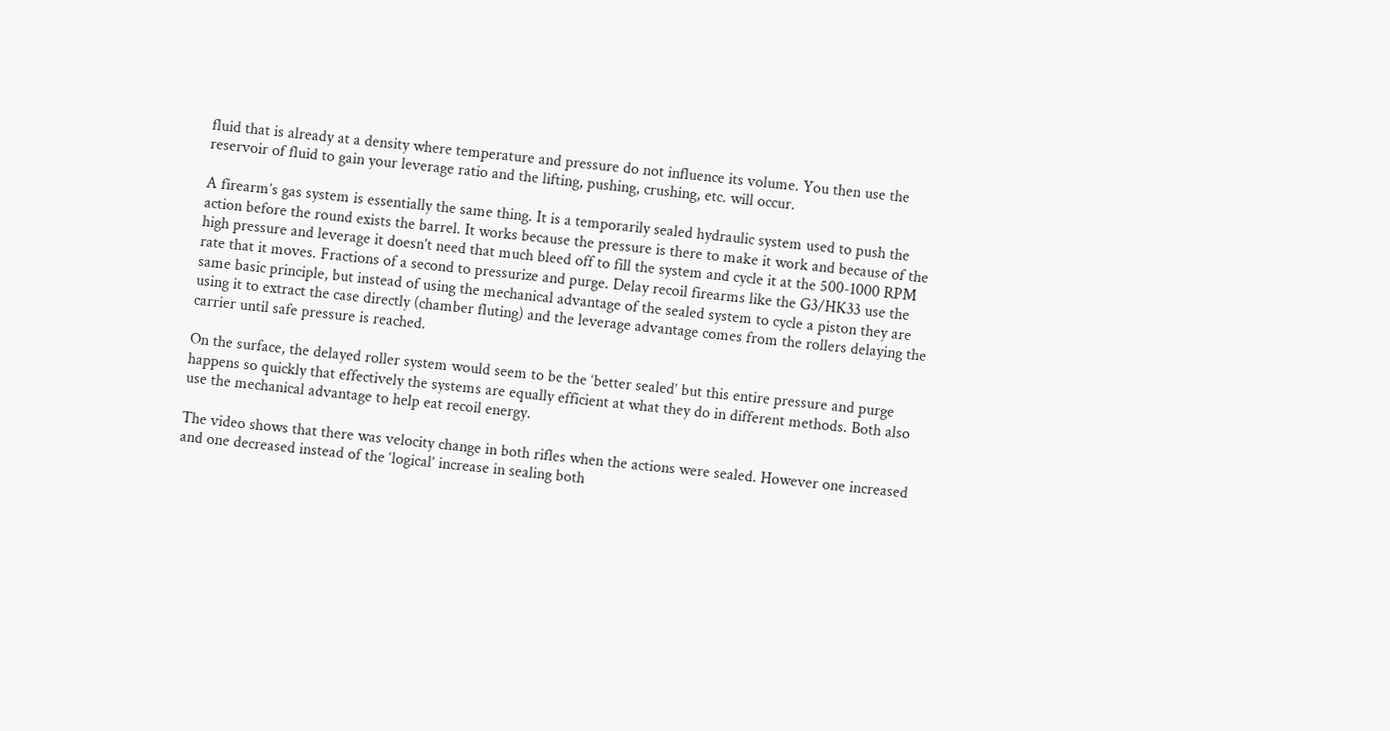fluid that is already at a density where temperature and pressure do not influence its volume. You then use the reservoir of fluid to gain your leverage ratio and the lifting, pushing, crushing, etc. will occur.

A firearm’s gas system is essentially the same thing. It is a temporarily sealed hydraulic system used to push the action before the round exists the barrel. It works because the pressure is there to make it work and because of the high pressure and leverage it doesn’t need that much bleed off to fill the system and cycle it at the 500-1000 RPM rate that it moves. Fractions of a second to pressurize and purge. Delay recoil firearms like the G3/HK33 use the same basic principle, but instead of using the mechanical advantage of the sealed system to cycle a piston they are using it to extract the case directly (chamber fluting) and the leverage advantage comes from the rollers delaying the carrier until safe pressure is reached.

On the surface, the delayed roller system would seem to be the ‘better sealed’ but this entire pressure and purge happens so quickly that effectively the systems are equally efficient at what they do in different methods. Both also use the mechanical advantage to help eat recoil energy.

The video shows that there was velocity change in both rifles when the actions were sealed. However one increased and one decreased instead of the ‘logical’ increase in sealing both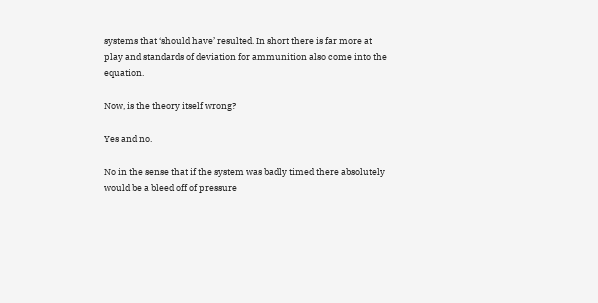systems that ‘should have’ resulted. In short there is far more at play and standards of deviation for ammunition also come into the equation.

Now, is the theory itself wrong?

Yes and no.

No in the sense that if the system was badly timed there absolutely would be a bleed off of pressure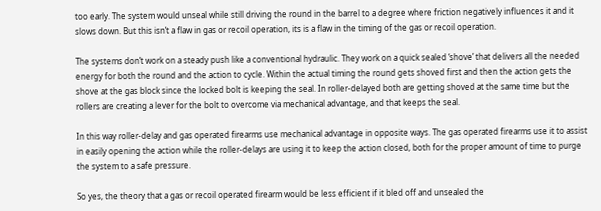too early. The system would unseal while still driving the round in the barrel to a degree where friction negatively influences it and it slows down. But this isn’t a flaw in gas or recoil operation, its is a flaw in the timing of the gas or recoil operation.

The systems don’t work on a steady push like a conventional hydraulic. They work on a quick sealed ‘shove’ that delivers all the needed energy for both the round and the action to cycle. Within the actual timing the round gets shoved first and then the action gets the shove at the gas block since the locked bolt is keeping the seal. In roller-delayed both are getting shoved at the same time but the rollers are creating a lever for the bolt to overcome via mechanical advantage, and that keeps the seal.

In this way roller-delay and gas operated firearms use mechanical advantage in opposite ways. The gas operated firearms use it to assist in easily opening the action while the roller-delays are using it to keep the action closed, both for the proper amount of time to purge the system to a safe pressure.

So yes, the theory that a gas or recoil operated firearm would be less efficient if it bled off and unsealed the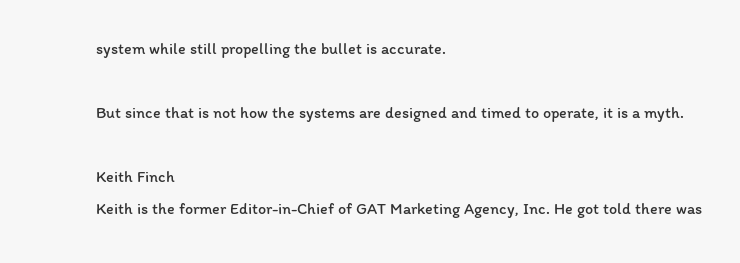system while still propelling the bullet is accurate.

But since that is not how the systems are designed and timed to operate, it is a myth.

Keith Finch
Keith is the former Editor-in-Chief of GAT Marketing Agency, Inc. He got told there was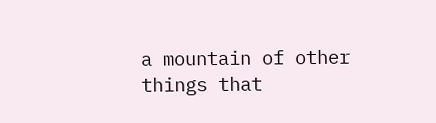a mountain of other things that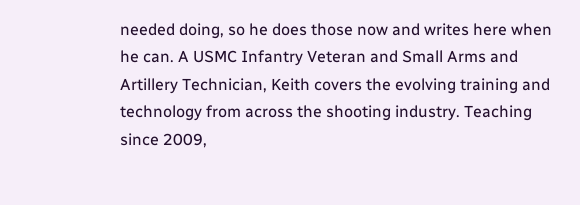needed doing, so he does those now and writes here when he can. A USMC Infantry Veteran and Small Arms and Artillery Technician, Keith covers the evolving training and technology from across the shooting industry. Teaching since 2009,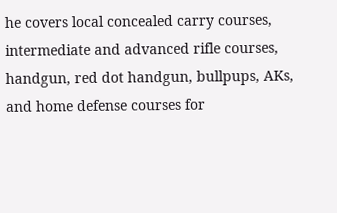he covers local concealed carry courses, intermediate and advanced rifle courses, handgun, red dot handgun, bullpups, AKs, and home defense courses for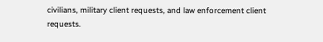civilians, military client requests, and law enforcement client requests.